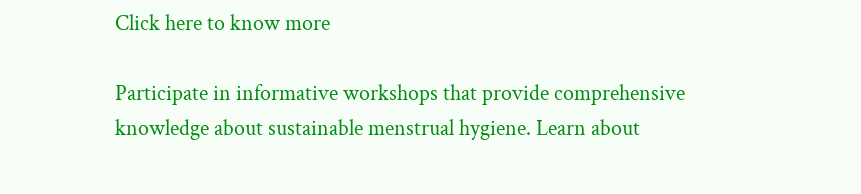Click here to know more

Participate in informative workshops that provide comprehensive knowledge about sustainable menstrual hygiene. Learn about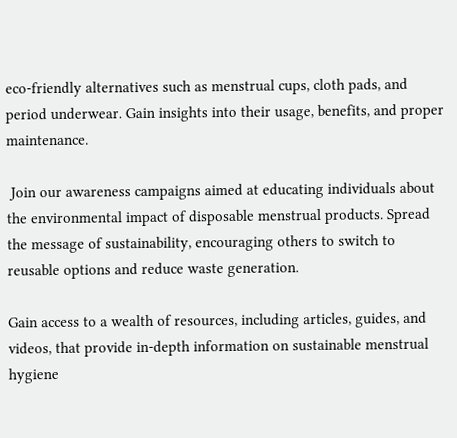eco-friendly alternatives such as menstrual cups, cloth pads, and period underwear. Gain insights into their usage, benefits, and proper maintenance.

 Join our awareness campaigns aimed at educating individuals about the environmental impact of disposable menstrual products. Spread the message of sustainability, encouraging others to switch to reusable options and reduce waste generation.

Gain access to a wealth of resources, including articles, guides, and videos, that provide in-depth information on sustainable menstrual hygiene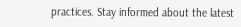practices. Stay informed about the latest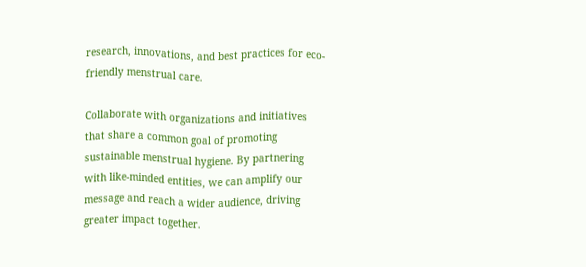research, innovations, and best practices for eco-friendly menstrual care.

Collaborate with organizations and initiatives that share a common goal of promoting sustainable menstrual hygiene. By partnering with like-minded entities, we can amplify our message and reach a wider audience, driving greater impact together.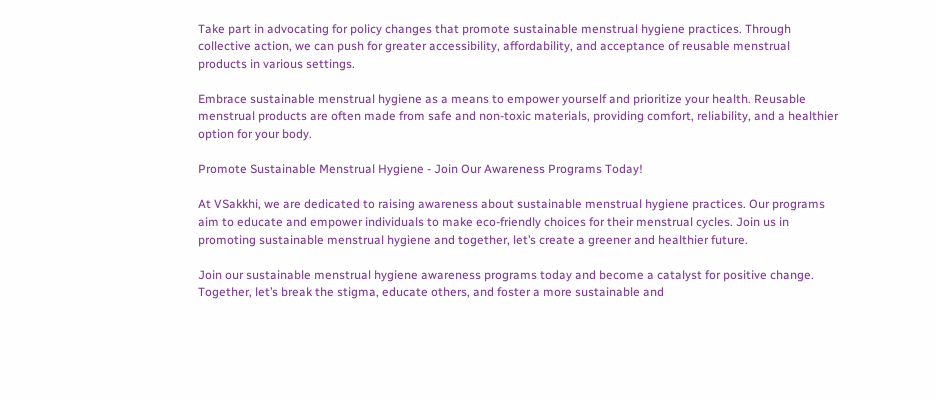Take part in advocating for policy changes that promote sustainable menstrual hygiene practices. Through collective action, we can push for greater accessibility, affordability, and acceptance of reusable menstrual products in various settings.

Embrace sustainable menstrual hygiene as a means to empower yourself and prioritize your health. Reusable menstrual products are often made from safe and non-toxic materials, providing comfort, reliability, and a healthier option for your body.

Promote Sustainable Menstrual Hygiene - Join Our Awareness Programs Today!

At VSakkhi, we are dedicated to raising awareness about sustainable menstrual hygiene practices. Our programs aim to educate and empower individuals to make eco-friendly choices for their menstrual cycles. Join us in promoting sustainable menstrual hygiene and together, let’s create a greener and healthier future.

Join our sustainable menstrual hygiene awareness programs today and become a catalyst for positive change. Together, let’s break the stigma, educate others, and foster a more sustainable and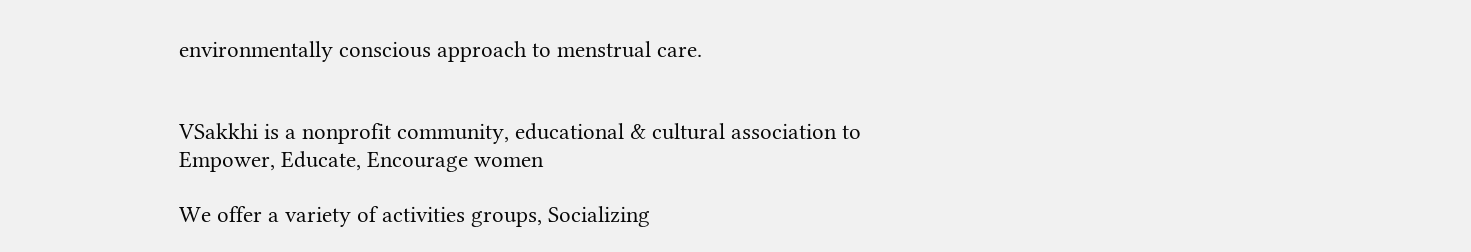environmentally conscious approach to menstrual care.


VSakkhi is a nonprofit community, educational & cultural association to Empower, Educate, Encourage women

We offer a variety of activities groups, Socializing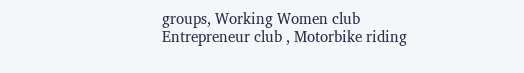groups, Working Women club Entrepreneur club , Motorbike riding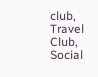club, Travel Club, Social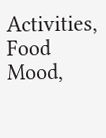Activities, Food Mood,